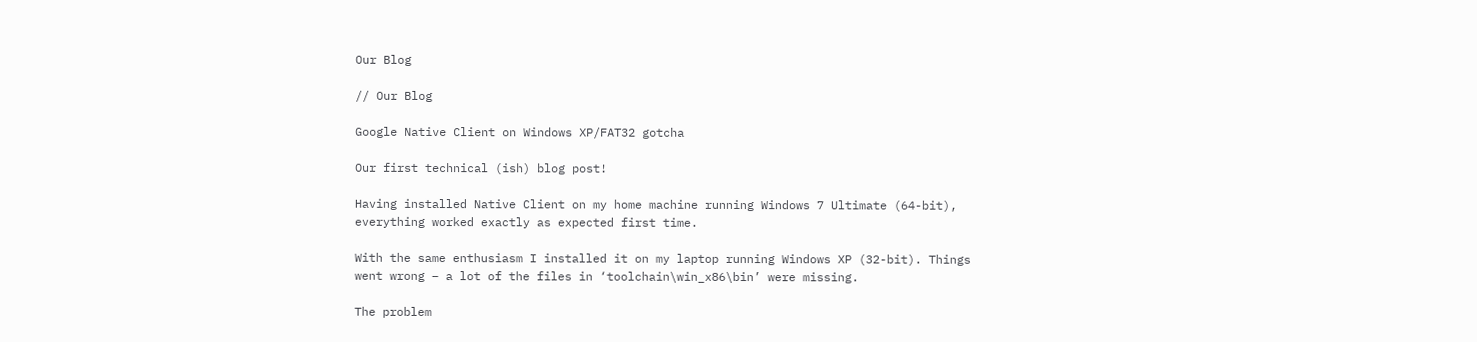Our Blog

// Our Blog

Google Native Client on Windows XP/FAT32 gotcha

Our first technical (ish) blog post!

Having installed Native Client on my home machine running Windows 7 Ultimate (64-bit), everything worked exactly as expected first time.

With the same enthusiasm I installed it on my laptop running Windows XP (32-bit). Things went wrong – a lot of the files in ‘toolchain\win_x86\bin’ were missing.

The problem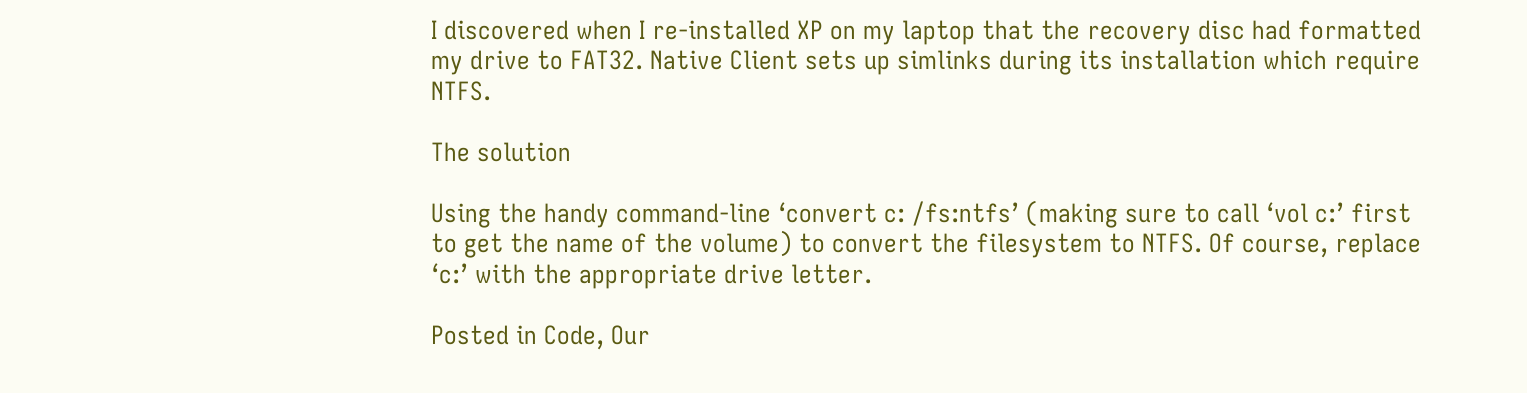I discovered when I re-installed XP on my laptop that the recovery disc had formatted my drive to FAT32. Native Client sets up simlinks during its installation which require NTFS.

The solution

Using the handy command-line ‘convert c: /fs:ntfs’ (making sure to call ‘vol c:’ first to get the name of the volume) to convert the filesystem to NTFS. Of course, replace ‘c:’ with the appropriate drive letter.

Posted in Code, Our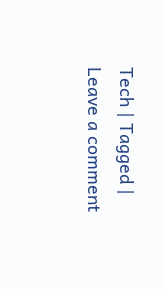Tech | Tagged | Leave a comment